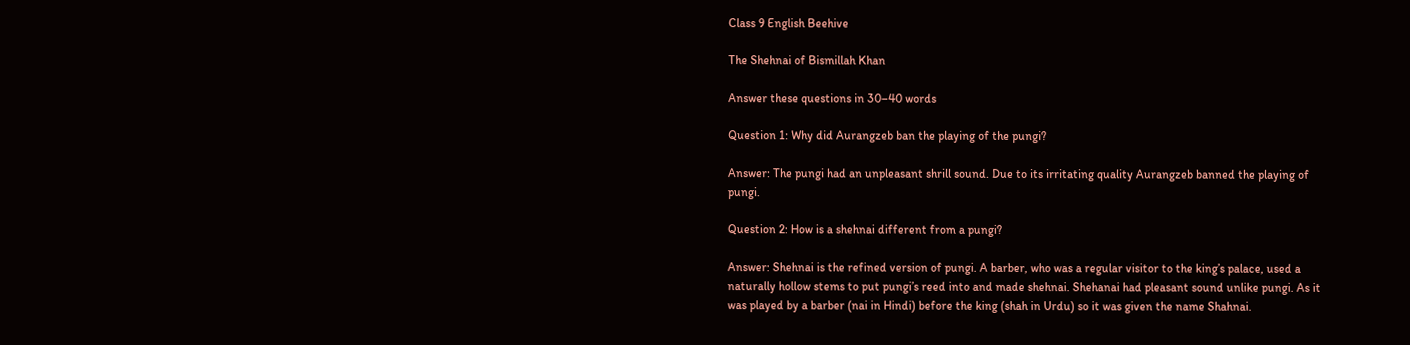Class 9 English Beehive

The Shehnai of Bismillah Khan

Answer these questions in 30–40 words

Question 1: Why did Aurangzeb ban the playing of the pungi?

Answer: The pungi had an unpleasant shrill sound. Due to its irritating quality Aurangzeb banned the playing of pungi.

Question 2: How is a shehnai different from a pungi?

Answer: Shehnai is the refined version of pungi. A barber, who was a regular visitor to the king’s palace, used a naturally hollow stems to put pungi’s reed into and made shehnai. Shehanai had pleasant sound unlike pungi. As it was played by a barber (nai in Hindi) before the king (shah in Urdu) so it was given the name Shahnai.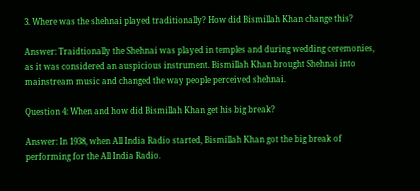3. Where was the shehnai played traditionally? How did Bismillah Khan change this?

Answer: Traidtionally the Shehnai was played in temples and during wedding ceremonies, as it was considered an auspicious instrument. Bismillah Khan brought Shehnai into mainstream music and changed the way people perceived shehnai.

Question 4: When and how did Bismillah Khan get his big break?

Answer: In 1938, when All India Radio started, Bismillah Khan got the big break of performing for the All India Radio.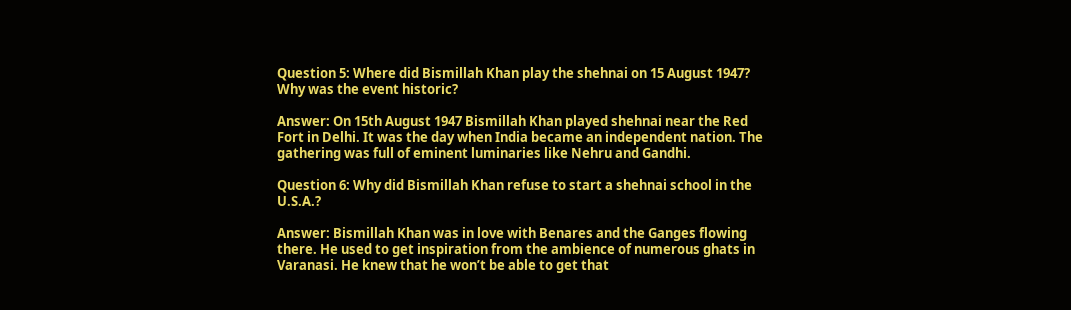Question 5: Where did Bismillah Khan play the shehnai on 15 August 1947? Why was the event historic?

Answer: On 15th August 1947 Bismillah Khan played shehnai near the Red Fort in Delhi. It was the day when India became an independent nation. The gathering was full of eminent luminaries like Nehru and Gandhi.

Question 6: Why did Bismillah Khan refuse to start a shehnai school in the U.S.A.?

Answer: Bismillah Khan was in love with Benares and the Ganges flowing there. He used to get inspiration from the ambience of numerous ghats in Varanasi. He knew that he won’t be able to get that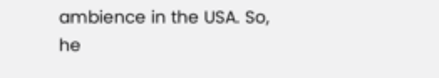ambience in the USA. So, he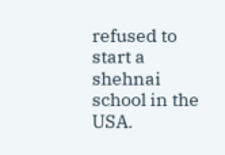refused to start a shehnai school in the USA.